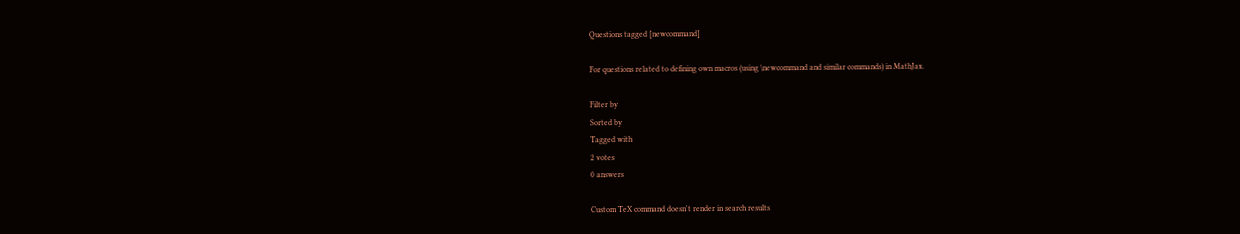Questions tagged [newcommand]

For questions related to defining own macros (using \newcommand and similar commands) in MathJax.

Filter by
Sorted by
Tagged with
2 votes
0 answers

Custom TeX command doesn't render in search results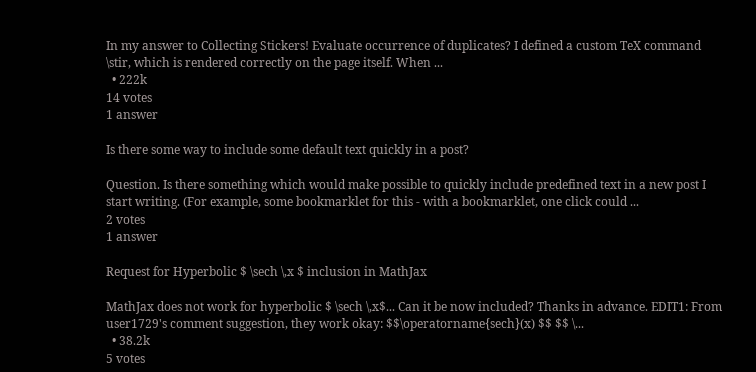In my answer to Collecting Stickers! Evaluate occurrence of duplicates? I defined a custom TeX command \stir, which is rendered correctly on the page itself. When ...
  • 222k
14 votes
1 answer

Is there some way to include some default text quickly in a post?

Question. Is there something which would make possible to quickly include predefined text in a new post I start writing. (For example, some bookmarklet for this - with a bookmarklet, one click could ...
2 votes
1 answer

Request for Hyperbolic $ \sech \,x $ inclusion in MathJax

MathJax does not work for hyperbolic $ \sech \,x$... Can it be now included? Thanks in advance. EDIT1: From user1729's comment suggestion, they work okay: $$\operatorname{sech}(x) $$ $$ \...
  • 38.2k
5 votes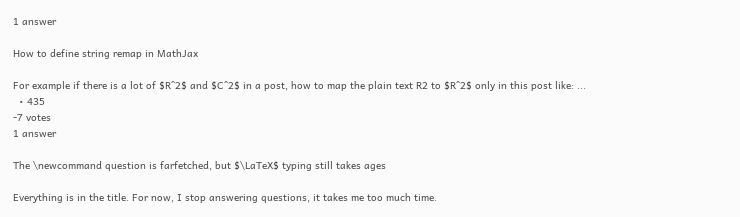1 answer

How to define string remap in MathJax

For example if there is a lot of $R^2$ and $C^2$ in a post, how to map the plain text R2 to $R^2$ only in this post like: ...
  • 435
-7 votes
1 answer

The \newcommand question is farfetched, but $\LaTeX$ typing still takes ages

Everything is in the title. For now, I stop answering questions, it takes me too much time.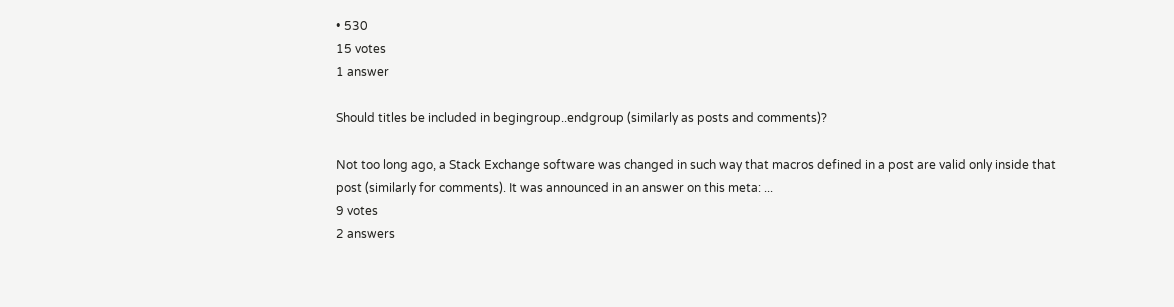• 530
15 votes
1 answer

Should titles be included in begingroup..endgroup (similarly as posts and comments)?

Not too long ago, a Stack Exchange software was changed in such way that macros defined in a post are valid only inside that post (similarly for comments). It was announced in an answer on this meta: ...
9 votes
2 answers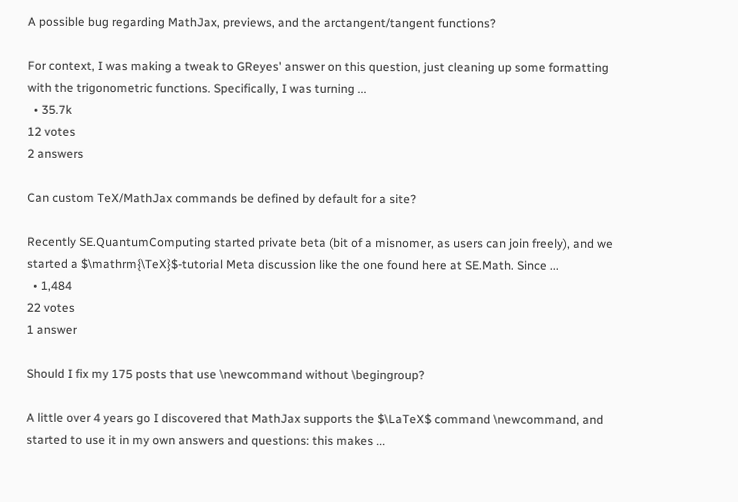A possible bug regarding MathJax, previews, and the arctangent/tangent functions?

For context, I was making a tweak to GReyes' answer on this question, just cleaning up some formatting with the trigonometric functions. Specifically, I was turning ...
  • 35.7k
12 votes
2 answers

Can custom TeX/MathJax commands be defined by default for a site?

Recently SE.QuantumComputing started private beta (bit of a misnomer, as users can join freely), and we started a $\mathrm{\TeX}$-tutorial Meta discussion like the one found here at SE.Math. Since ...
  • 1,484
22 votes
1 answer

Should I fix my 175 posts that use \newcommand without \begingroup?

A little over 4 years go I discovered that MathJax supports the $\LaTeX$ command \newcommand, and started to use it in my own answers and questions: this makes ...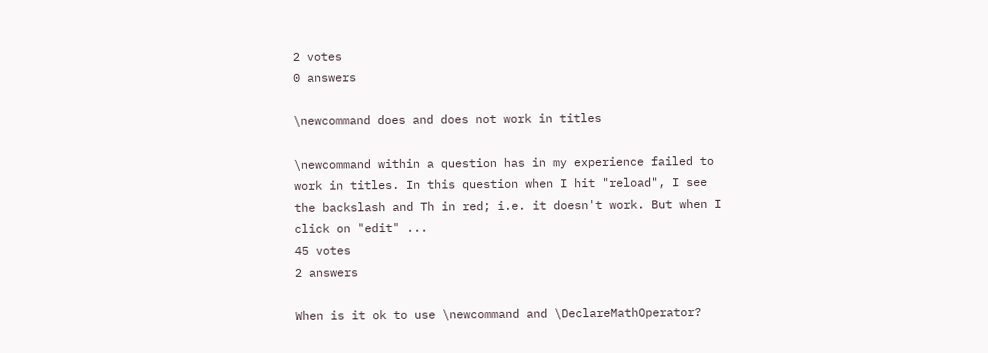2 votes
0 answers

\newcommand does and does not work in titles

\newcommand within a question has in my experience failed to work in titles. In this question when I hit "reload", I see the backslash and Th in red; i.e. it doesn't work. But when I click on "edit" ...
45 votes
2 answers

When is it ok to use \newcommand and \DeclareMathOperator?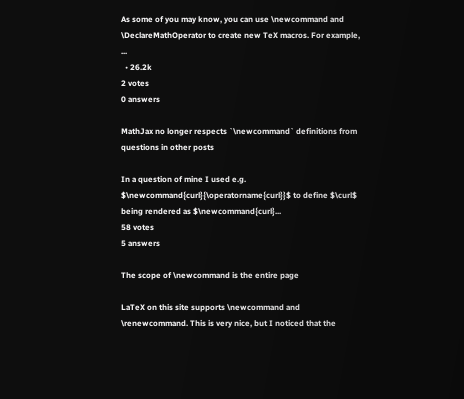As some of you may know, you can use \newcommand and \DeclareMathOperator to create new TeX macros. For example, ...
  • 26.2k
2 votes
0 answers

MathJax no longer respects `\newcommand` definitions from questions in other posts

In a question of mine I used e.g. $\newcommand{curl}{\operatorname{curl}}$ to define $\curl$ being rendered as $\newcommand{curl}...
58 votes
5 answers

The scope of \newcommand is the entire page

LaTeX on this site supports \newcommand and \renewcommand. This is very nice, but I noticed that the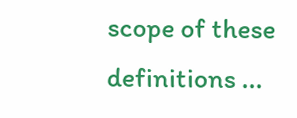scope of these definitions ...